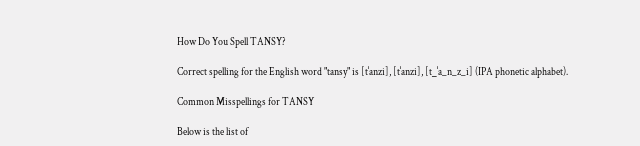How Do You Spell TANSY?

Correct spelling for the English word "tansy" is [tˈanzi], [tˈanzi], [t_ˈa_n_z_i] (IPA phonetic alphabet).

Common Misspellings for TANSY

Below is the list of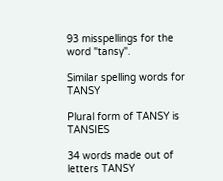93 misspellings for the word "tansy".

Similar spelling words for TANSY

Plural form of TANSY is TANSIES

34 words made out of letters TANSY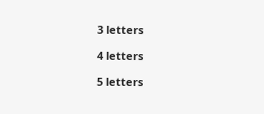3 letters

4 letters

5 letters